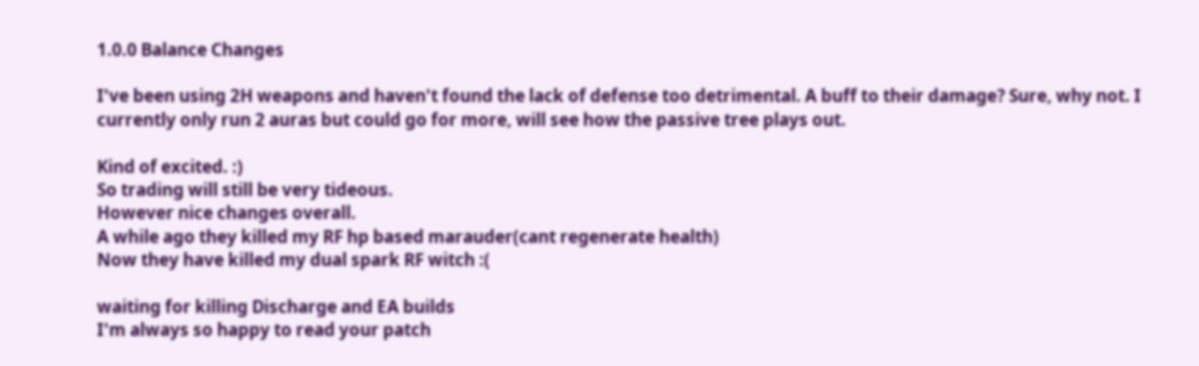1.0.0 Balance Changes

I've been using 2H weapons and haven't found the lack of defense too detrimental. A buff to their damage? Sure, why not. I currently only run 2 auras but could go for more, will see how the passive tree plays out.

Kind of excited. :)
So trading will still be very tideous.
However nice changes overall.
A while ago they killed my RF hp based marauder(cant regenerate health)
Now they have killed my dual spark RF witch :(

waiting for killing Discharge and EA builds
I'm always so happy to read your patch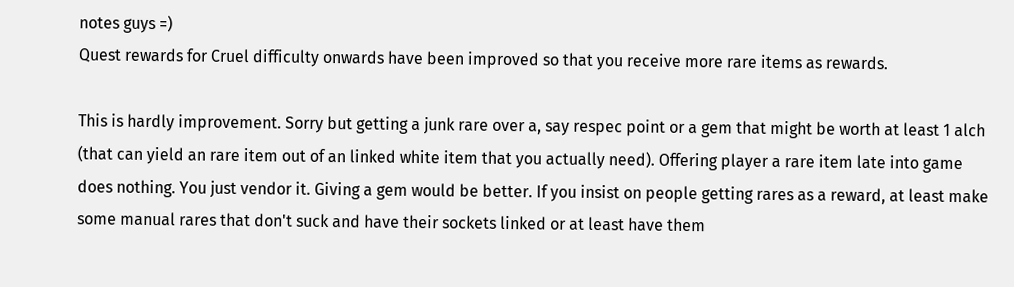notes guys =)
Quest rewards for Cruel difficulty onwards have been improved so that you receive more rare items as rewards.

This is hardly improvement. Sorry but getting a junk rare over a, say respec point or a gem that might be worth at least 1 alch (that can yield an rare item out of an linked white item that you actually need). Offering player a rare item late into game does nothing. You just vendor it. Giving a gem would be better. If you insist on people getting rares as a reward, at least make some manual rares that don't suck and have their sockets linked or at least have them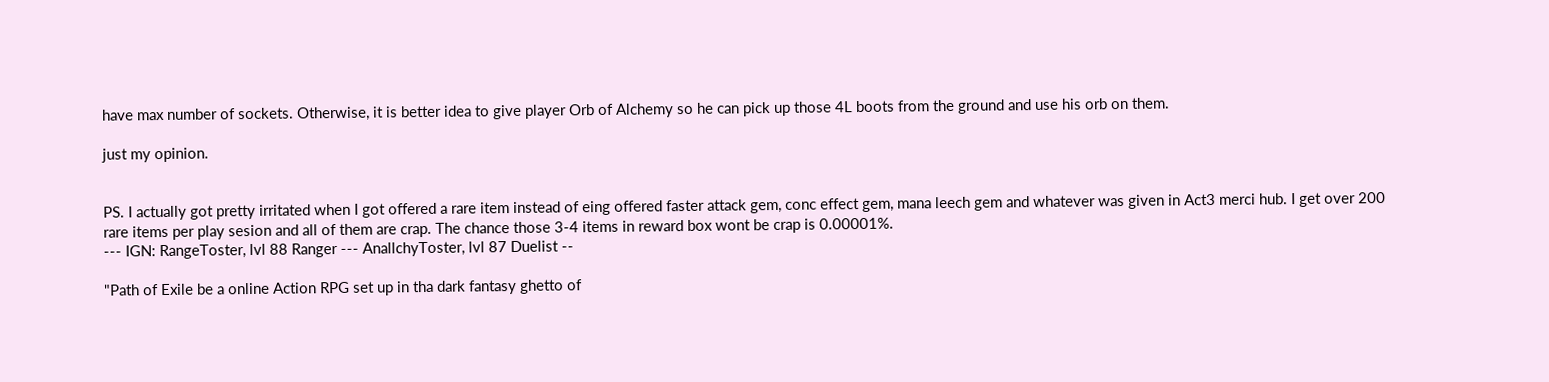have max number of sockets. Otherwise, it is better idea to give player Orb of Alchemy so he can pick up those 4L boots from the ground and use his orb on them.

just my opinion.


PS. I actually got pretty irritated when I got offered a rare item instead of eing offered faster attack gem, conc effect gem, mana leech gem and whatever was given in Act3 merci hub. I get over 200 rare items per play sesion and all of them are crap. The chance those 3-4 items in reward box wont be crap is 0.00001%.
--- IGN: RangeToster, lvl 88 Ranger --- AnallchyToster, lvl 87 Duelist --

"Path of Exile be a online Action RPG set up in tha dark fantasy ghetto of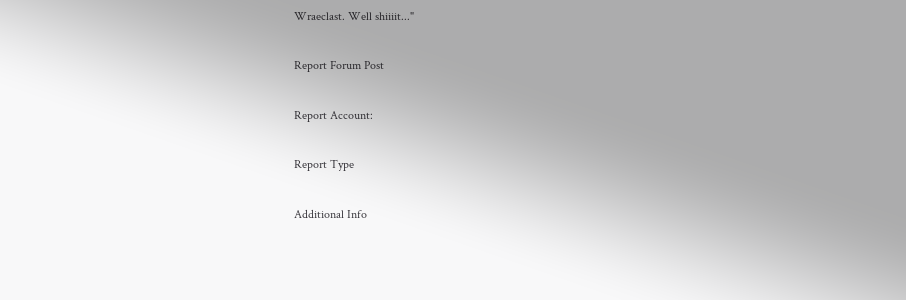Wraeclast. Well shiiiit..."

Report Forum Post

Report Account:

Report Type

Additional Info